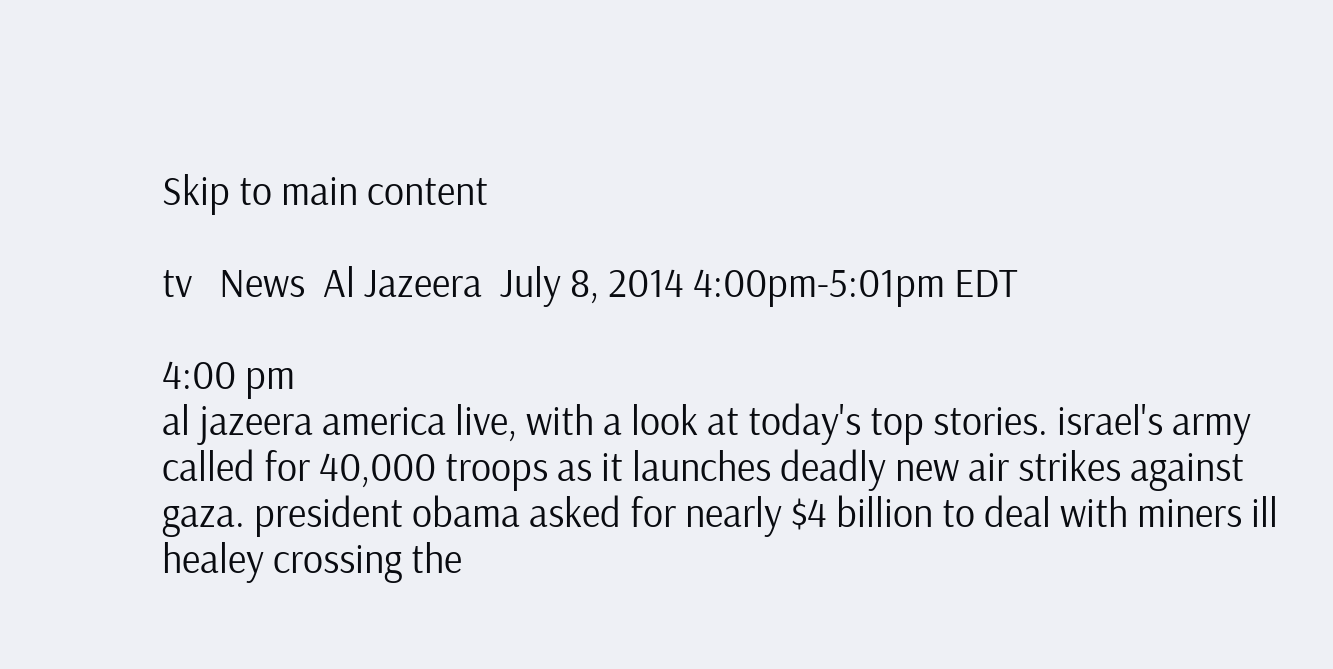Skip to main content

tv   News  Al Jazeera  July 8, 2014 4:00pm-5:01pm EDT

4:00 pm
al jazeera america live, with a look at today's top stories. israel's army called for 40,000 troops as it launches deadly new air strikes against gaza. president obama asked for nearly $4 billion to deal with miners ill healey crossing the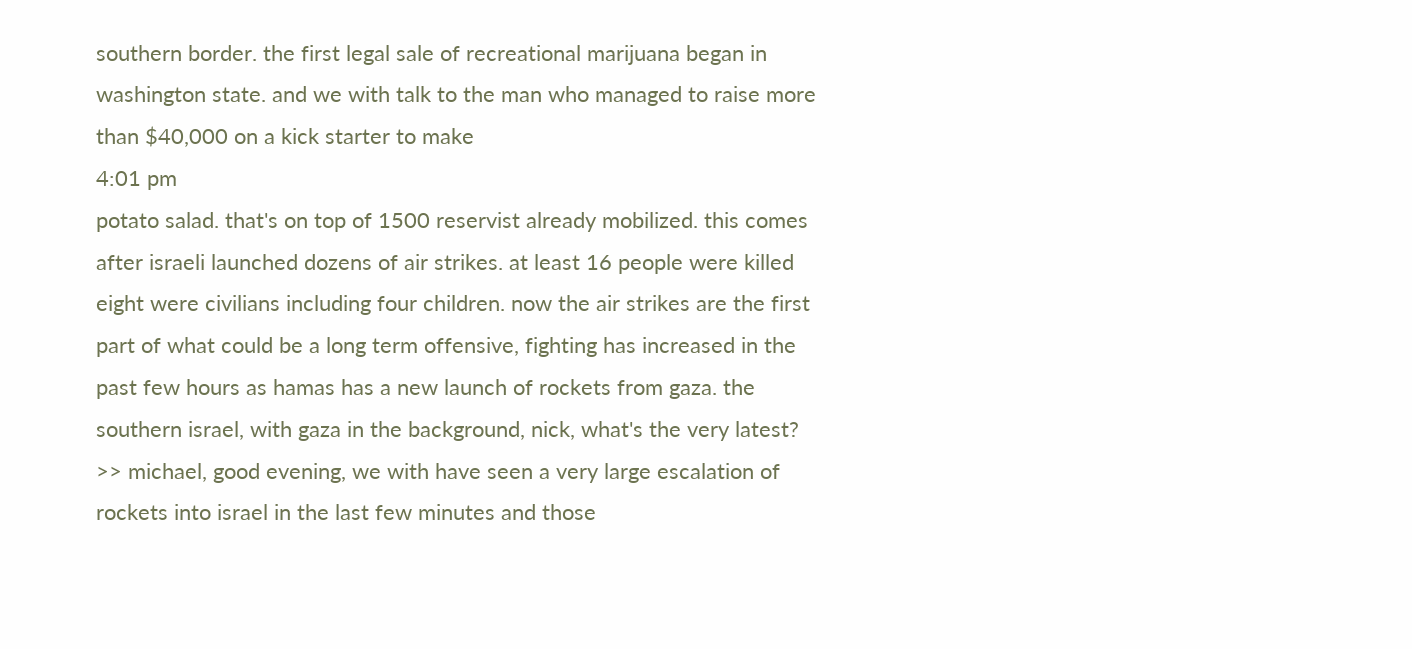southern border. the first legal sale of recreational marijuana began in washington state. and we with talk to the man who managed to raise more than $40,000 on a kick starter to make
4:01 pm
potato salad. that's on top of 1500 reservist already mobilized. this comes after israeli launched dozens of air strikes. at least 16 people were killed eight were civilians including four children. now the air strikes are the first part of what could be a long term offensive, fighting has increased in the past few hours as hamas has a new launch of rockets from gaza. the southern israel, with gaza in the background, nick, what's the very latest? >> michael, good evening, we with have seen a very large escalation of rockets into israel in the last few minutes and those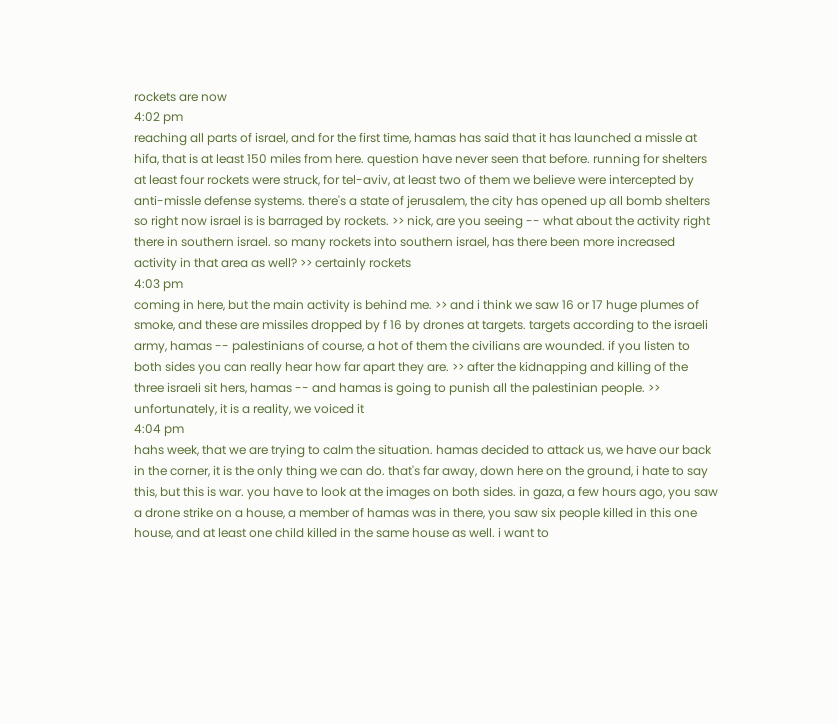rockets are now
4:02 pm
reaching all parts of israel, and for the first time, hamas has said that it has launched a missle at hifa, that is at least 150 miles from here. question have never seen that before. running for shelters at least four rockets were struck, for tel-aviv, at least two of them we believe were intercepted by anti-missle defense systems. there's a state of jerusalem, the city has opened up all bomb shelters so right now israel is is barraged by rockets. >> nick, are you seeing -- what about the activity right there in southern israel. so many rockets into southern israel, has there been more increased activity in that area as well? >> certainly rockets
4:03 pm
coming in here, but the main activity is behind me. >> and i think we saw 16 or 17 huge plumes of smoke, and these are missiles dropped by f 16 by drones at targets. targets according to the israeli army, hamas -- palestinians of course, a hot of them the civilians are wounded. if you listen to both sides you can really hear how far apart they are. >> after the kidnapping and killing of the three israeli sit hers, hamas -- and hamas is going to punish all the palestinian people. >> unfortunately, it is a reality, we voiced it
4:04 pm
hahs week, that we are trying to calm the situation. hamas decided to attack us, we have our back in the corner, it is the only thing we can do. that's far away, down here on the ground, i hate to say this, but this is war. you have to look at the images on both sides. in gaza, a few hours ago, you saw a drone strike on a house, a member of hamas was in there, you saw six people killed in this one house, and at least one child killed in the same house as well. i want to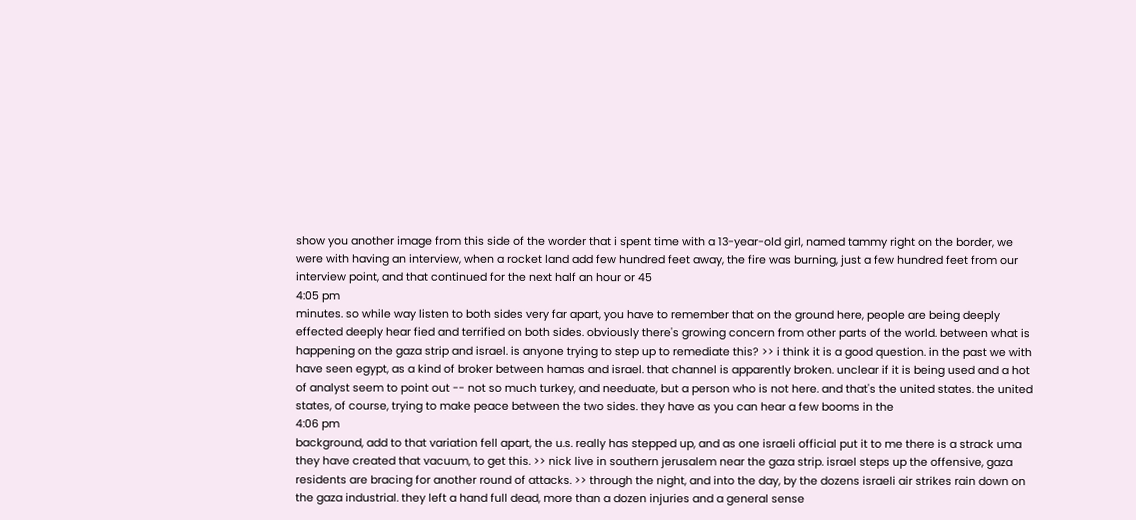show you another image from this side of the worder that i spent time with a 13-year-old girl, named tammy right on the border, we were with having an interview, when a rocket land add few hundred feet away, the fire was burning, just a few hundred feet from our interview point, and that continued for the next half an hour or 45
4:05 pm
minutes. so while way listen to both sides very far apart, you have to remember that on the ground here, people are being deeply effected deeply hear fied and terrified on both sides. obviously there's growing concern from other parts of the world. between what is happening on the gaza strip and israel. is anyone trying to step up to remediate this? >> i think it is a good question. in the past we with have seen egypt, as a kind of broker between hamas and israel. that channel is apparently broken. unclear if it is being used and a hot of analyst seem to point out -- not so much turkey, and needuate, but a person who is not here. and that's the united states. the united states, of course, trying to make peace between the two sides. they have as you can hear a few booms in the
4:06 pm
background, add to that variation fell apart, the u.s. really has stepped up, and as one israeli official put it to me there is a strack uma they have created that vacuum, to get this. >> nick live in southern jerusalem near the gaza strip. israel steps up the offensive, gaza residents are bracing for another round of attacks. >> through the night, and into the day, by the dozens israeli air strikes rain down on the gaza industrial. they left a hand full dead, more than a dozen injuries and a general sense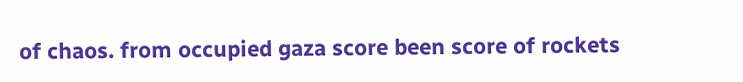of chaos. from occupied gaza score been score of rockets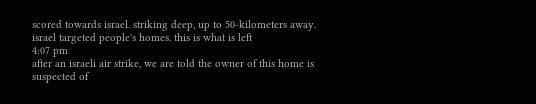scored towards israel. striking deep, up to 50-kilometers away. israel targeted people's homes. this is what is left
4:07 pm
after an israeli air strike, we are told the owner of this home is suspected of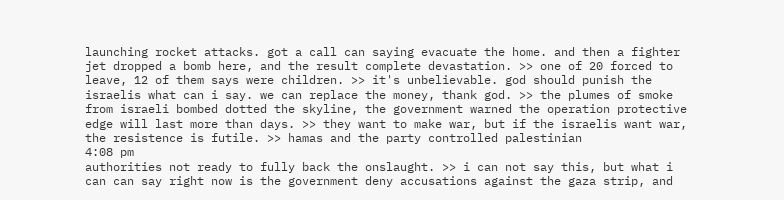launching rocket attacks. got a call can saying evacuate the home. and then a fighter jet dropped a bomb here, and the result complete devastation. >> one of 20 forced to leave, 12 of them says were children. >> it's unbelievable. god should punish the israelis what can i say. we can replace the money, thank god. >> the plumes of smoke from israeli bombed dotted the skyline, the government warned the operation protective edge will last more than days. >> they want to make war, but if the israelis want war, the resistence is futile. >> hamas and the party controlled palestinian
4:08 pm
authorities not ready to fully back the onslaught. >> i can not say this, but what i can can say right now is the government deny accusations against the gaza strip, and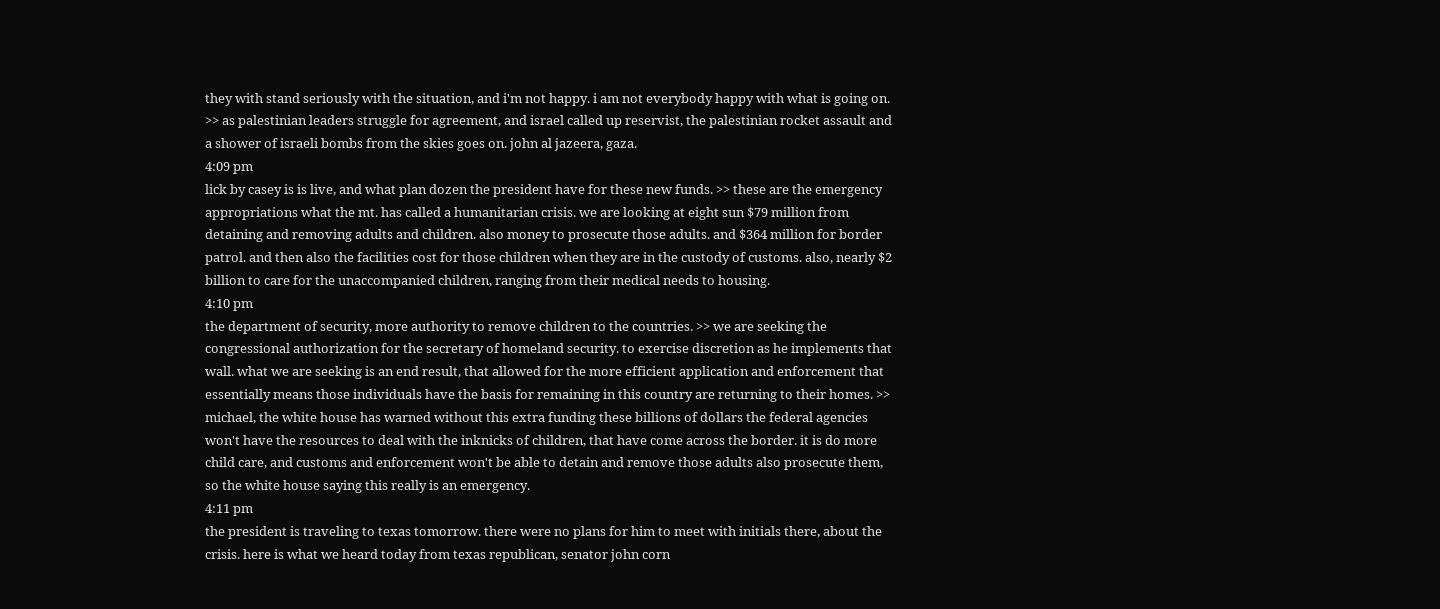they with stand seriously with the situation, and i'm not happy. i am not everybody happy with what is going on. >> as palestinian leaders struggle for agreement, and israel called up reservist, the palestinian rocket assault and a shower of israeli bombs from the skies goes on. john al jazeera, gaza.
4:09 pm
lick by casey is is live, and what plan dozen the president have for these new funds. >> these are the emergency appropriations what the mt. has called a humanitarian crisis. we are looking at eight sun $79 million from detaining and removing adults and children. also money to prosecute those adults. and $364 million for border patrol. and then also the facilities cost for those children when they are in the custody of customs. also, nearly $2 billion to care for the unaccompanied children, ranging from their medical needs to housing.
4:10 pm
the department of security, more authority to remove children to the countries. >> we are seeking the congressional authorization for the secretary of homeland security. to exercise discretion as he implements that wall. what we are seeking is an end result, that allowed for the more efficient application and enforcement that essentially means those individuals have the basis for remaining in this country are returning to their homes. >> michael, the white house has warned without this extra funding these billions of dollars the federal agencies won't have the resources to deal with the inknicks of children, that have come across the border. it is do more child care, and customs and enforcement won't be able to detain and remove those adults also prosecute them, so the white house saying this really is an emergency.
4:11 pm
the president is traveling to texas tomorrow. there were no plans for him to meet with initials there, about the crisis. here is what we heard today from texas republican, senator john corn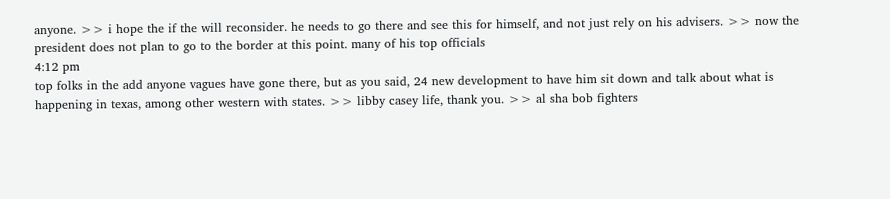anyone. >> i hope the if the will reconsider. he needs to go there and see this for himself, and not just rely on his advisers. >> now the president does not plan to go to the border at this point. many of his top officials
4:12 pm
top folks in the add anyone vagues have gone there, but as you said, 24 new development to have him sit down and talk about what is happening in texas, among other western with states. >> libby casey life, thank you. >> al sha bob fighters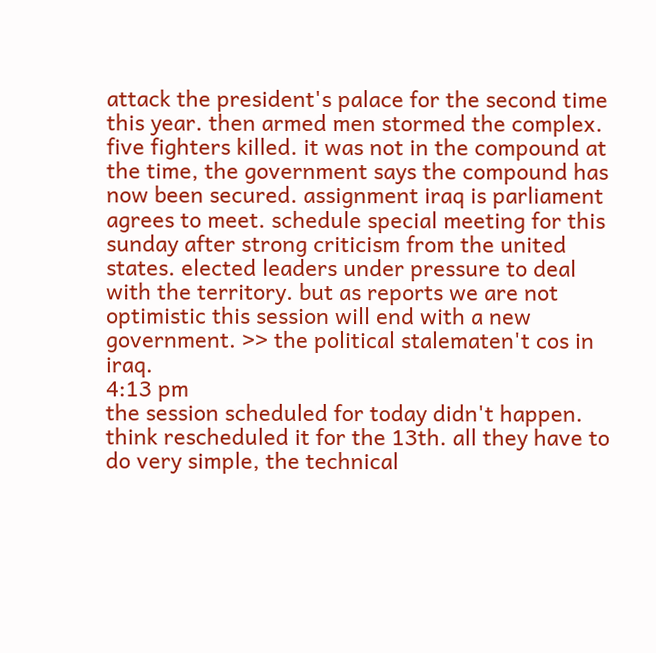attack the president's palace for the second time this year. then armed men stormed the complex. five fighters killed. it was not in the compound at the time, the government says the compound has now been secured. assignment iraq is parliament agrees to meet. schedule special meeting for this sunday after strong criticism from the united states. elected leaders under pressure to deal with the territory. but as reports we are not optimistic this session will end with a new government. >> the political stalematen't cos in iraq.
4:13 pm
the session scheduled for today didn't happen. think rescheduled it for the 13th. all they have to do very simple, the technical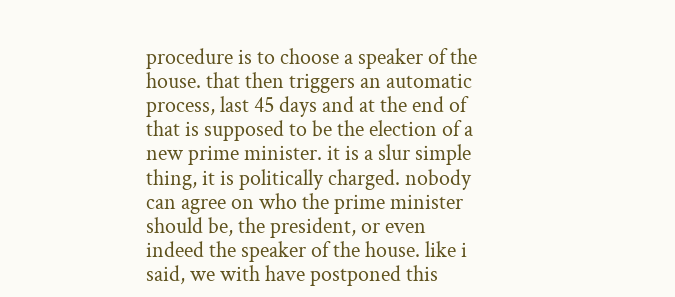procedure is to choose a speaker of the house. that then triggers an automatic process, last 45 days and at the end of that is supposed to be the election of a new prime minister. it is a slur simple thing, it is politically charged. nobody can agree on who the prime minister should be, the president, or even indeed the speaker of the house. like i said, we with have postponed this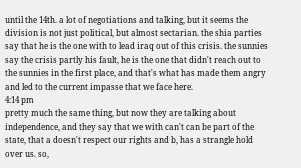until the 14th. a lot of negotiations and talking, but it seems the division is not just political, but almost sectarian. the shia parties say that he is the one with to lead iraq out of this crisis. the sunnies say the crisis partly his fault, he is the one that didn't reach out to the sunnies in the first place, and that's what has made them angry and led to the current impasse that we face here.
4:14 pm
pretty much the same thing, but now they are talking about independence, and they say that we with can't can be part of the state, that a doesn't respect our rights and b, has a strangle hold over us. so,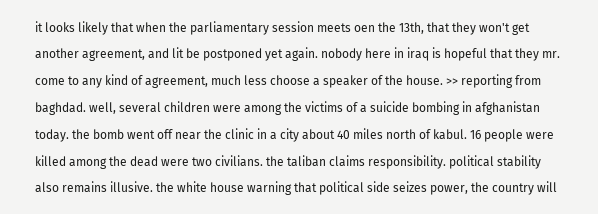it looks likely that when the parliamentary session meets oen the 13th, that they won't get another agreement, and lit be postponed yet again. nobody here in iraq is hopeful that they mr. come to any kind of agreement, much less choose a speaker of the house. >> reporting from baghdad. well, several children were among the victims of a suicide bombing in afghanistan today. the bomb went off near the clinic in a city about 40 miles north of kabul. 16 people were killed among the dead were two civilians. the taliban claims responsibility. political stability also remains illusive. the white house warning that political side seizes power, the country will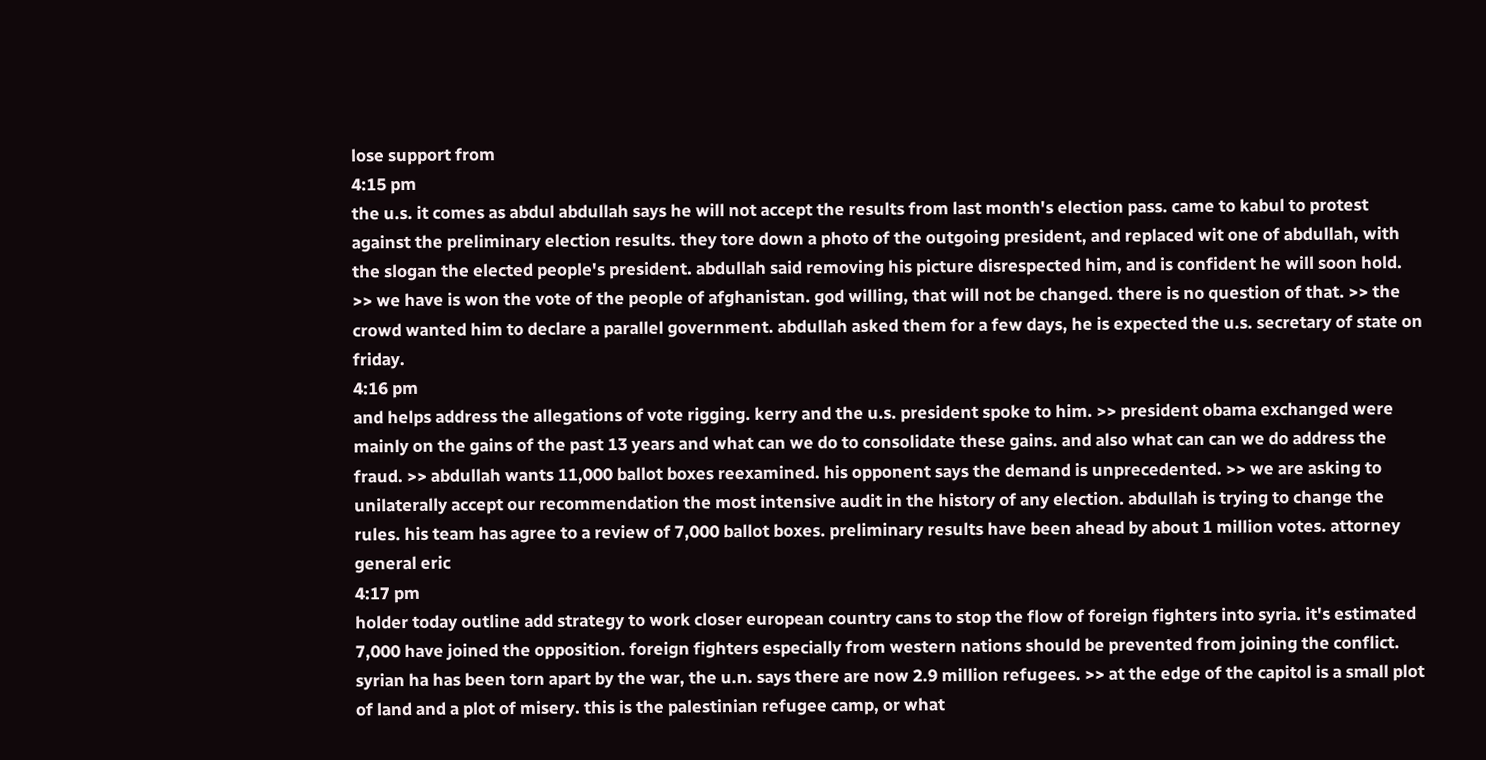lose support from
4:15 pm
the u.s. it comes as abdul abdullah says he will not accept the results from last month's election pass. came to kabul to protest against the preliminary election results. they tore down a photo of the outgoing president, and replaced wit one of abdullah, with the slogan the elected people's president. abdullah said removing his picture disrespected him, and is confident he will soon hold. >> we have is won the vote of the people of afghanistan. god willing, that will not be changed. there is no question of that. >> the crowd wanted him to declare a parallel government. abdullah asked them for a few days, he is expected the u.s. secretary of state on friday.
4:16 pm
and helps address the allegations of vote rigging. kerry and the u.s. president spoke to him. >> president obama exchanged were mainly on the gains of the past 13 years and what can we do to consolidate these gains. and also what can can we do address the fraud. >> abdullah wants 11,000 ballot boxes reexamined. his opponent says the demand is unprecedented. >> we are asking to unilaterally accept our recommendation the most intensive audit in the history of any election. abdullah is trying to change the rules. his team has agree to a review of 7,000 ballot boxes. preliminary results have been ahead by about 1 million votes. attorney general eric
4:17 pm
holder today outline add strategy to work closer european country cans to stop the flow of foreign fighters into syria. it's estimated 7,000 have joined the opposition. foreign fighters especially from western nations should be prevented from joining the conflict. syrian ha has been torn apart by the war, the u.n. says there are now 2.9 million refugees. >> at the edge of the capitol is a small plot of land and a plot of misery. this is the palestinian refugee camp, or what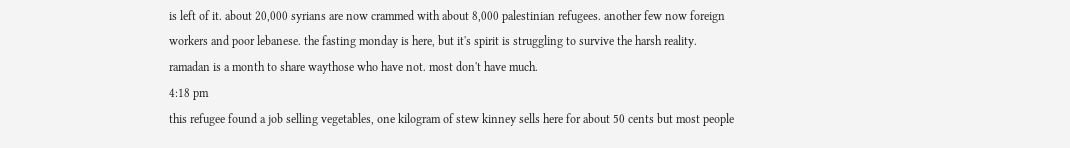is left of it. about 20,000 syrians are now crammed with about 8,000 palestinian refugees. another few now foreign workers and poor lebanese. the fasting monday is here, but it's spirit is struggling to survive the harsh reality. ramadan is a month to share waythose who have not. most don't have much.
4:18 pm
this refugee found a job selling vegetables, one kilogram of stew kinney sells here for about 50 cents but most people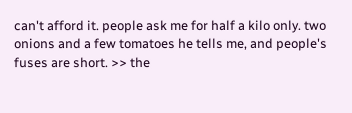can't afford it. people ask me for half a kilo only. two onions and a few tomatoes he tells me, and people's fuses are short. >> the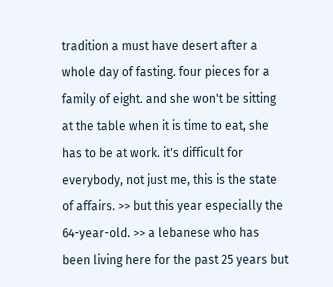tradition a must have desert after a whole day of fasting. four pieces for a family of eight. and she won't be sitting at the table when it is time to eat, she has to be at work. it's difficult for everybody, not just me, this is the state of affairs. >> but this year especially the 64-year-old. >> a lebanese who has been living here for the past 25 years but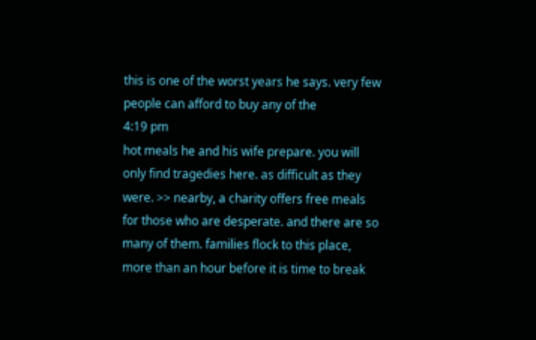this is one of the worst years he says. very few people can afford to buy any of the
4:19 pm
hot meals he and his wife prepare. you will only find tragedies here. as difficult as they were. >> nearby, a charity offers free meals for those who are desperate. and there are so many of them. families flock to this place, more than an hour before it is time to break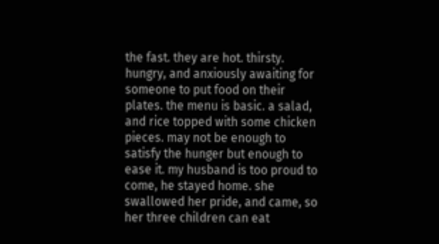the fast. they are hot. thirsty. hungry, and anxiously awaiting for someone to put food on their plates. the menu is basic. a salad, and rice topped with some chicken pieces. may not be enough to satisfy the hunger but enough to ease it. my husband is too proud to come, he stayed home. she swallowed her pride, and came, so her three children can eat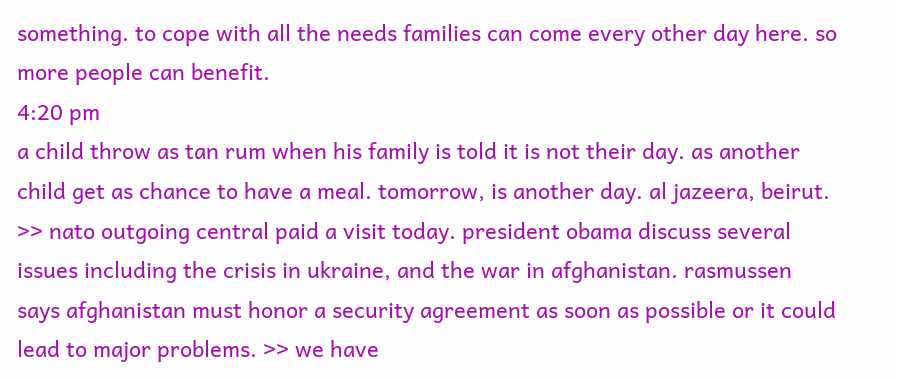something. to cope with all the needs families can come every other day here. so more people can benefit.
4:20 pm
a child throw as tan rum when his family is told it is not their day. as another child get as chance to have a meal. tomorrow, is another day. al jazeera, beirut. >> nato outgoing central paid a visit today. president obama discuss several issues including the crisis in ukraine, and the war in afghanistan. rasmussen says afghanistan must honor a security agreement as soon as possible or it could lead to major problems. >> we have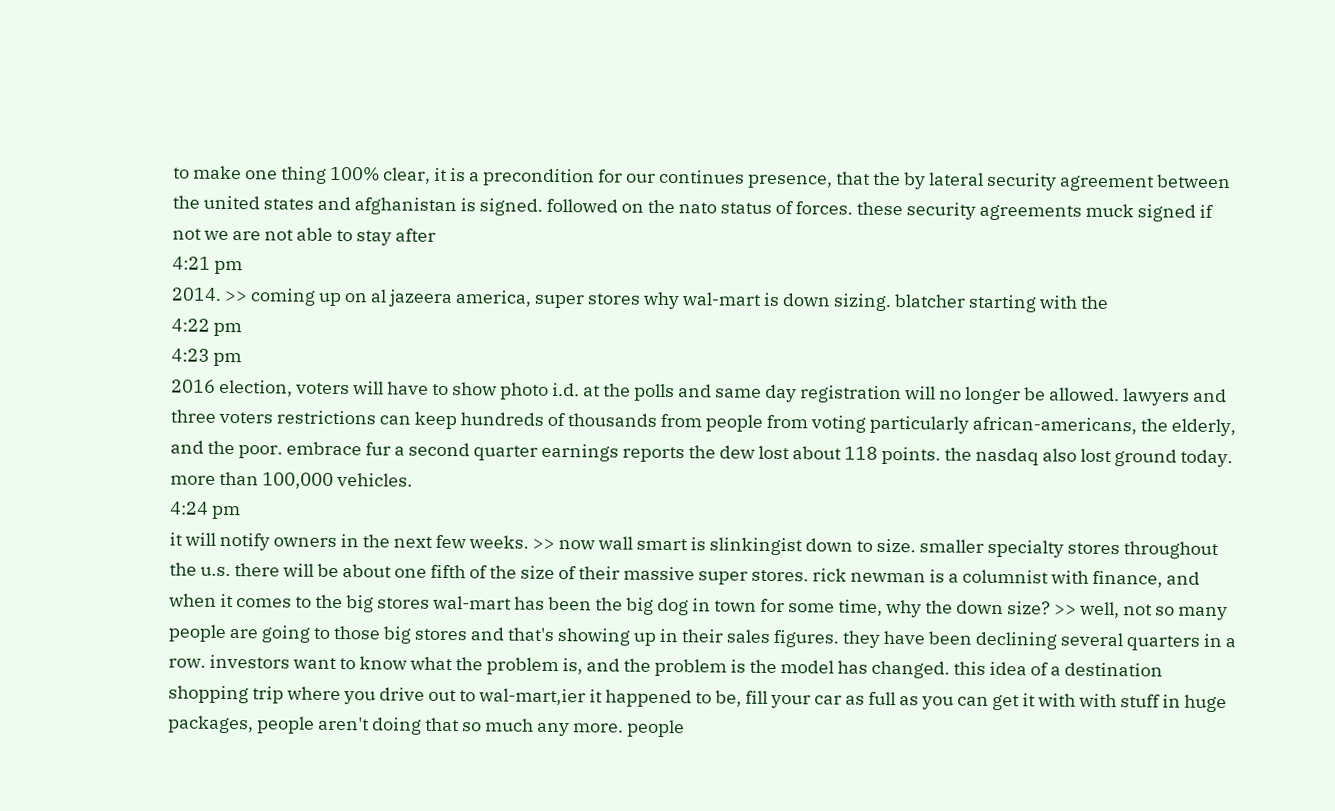to make one thing 100% clear, it is a precondition for our continues presence, that the by lateral security agreement between the united states and afghanistan is signed. followed on the nato status of forces. these security agreements muck signed if not we are not able to stay after
4:21 pm
2014. >> coming up on al jazeera america, super stores why wal-mart is down sizing. blatcher starting with the
4:22 pm
4:23 pm
2016 election, voters will have to show photo i.d. at the polls and same day registration will no longer be allowed. lawyers and three voters restrictions can keep hundreds of thousands from people from voting particularly african-americans, the elderly, and the poor. embrace fur a second quarter earnings reports the dew lost about 118 points. the nasdaq also lost ground today. more than 100,000 vehicles.
4:24 pm
it will notify owners in the next few weeks. >> now wall smart is slinkingist down to size. smaller specialty stores throughout the u.s. there will be about one fifth of the size of their massive super stores. rick newman is a columnist with finance, and when it comes to the big stores wal-mart has been the big dog in town for some time, why the down size? >> well, not so many people are going to those big stores and that's showing up in their sales figures. they have been declining several quarters in a row. investors want to know what the problem is, and the problem is the model has changed. this idea of a destination shopping trip where you drive out to wal-mart,ier it happened to be, fill your car as full as you can get it with with stuff in huge packages, people aren't doing that so much any more. people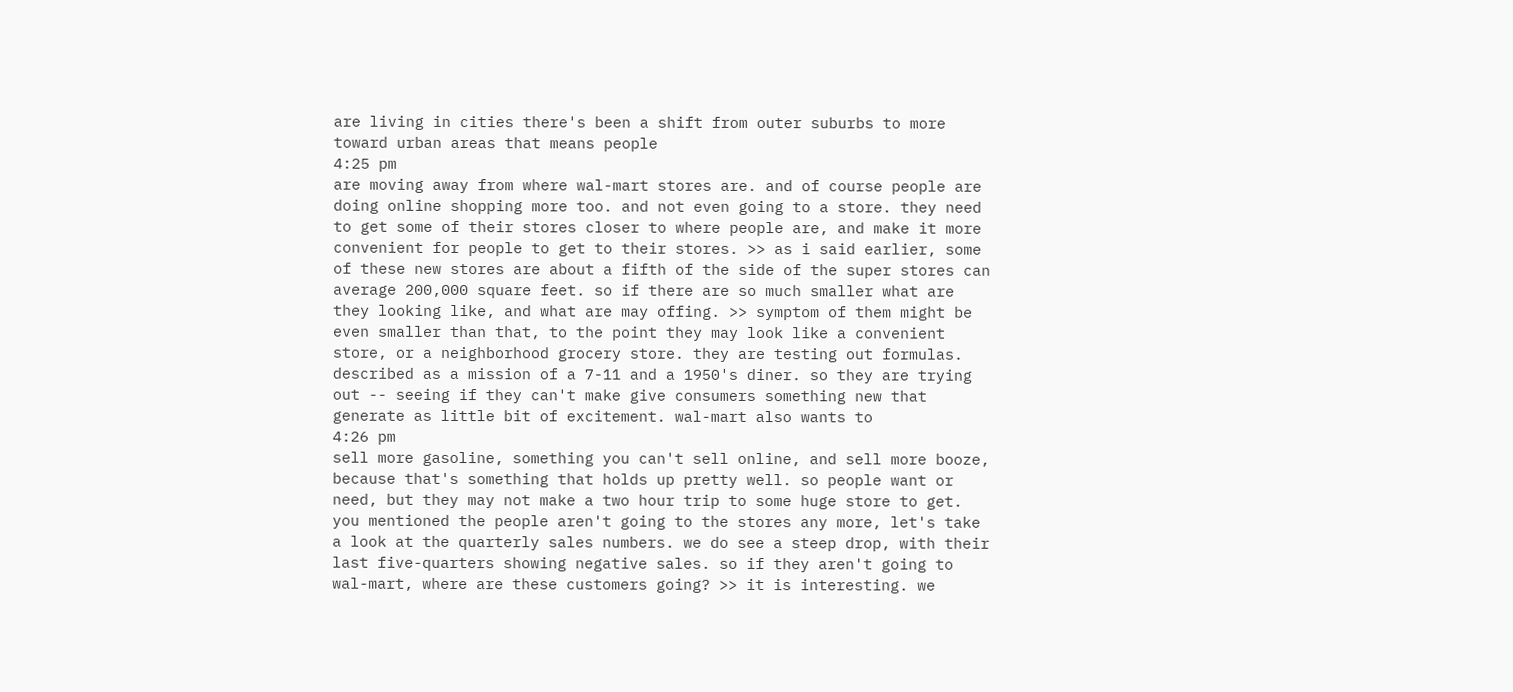are living in cities there's been a shift from outer suburbs to more toward urban areas that means people
4:25 pm
are moving away from where wal-mart stores are. and of course people are doing online shopping more too. and not even going to a store. they need to get some of their stores closer to where people are, and make it more convenient for people to get to their stores. >> as i said earlier, some of these new stores are about a fifth of the side of the super stores can average 200,000 square feet. so if there are so much smaller what are they looking like, and what are may offing. >> symptom of them might be even smaller than that, to the point they may look like a convenient store, or a neighborhood grocery store. they are testing out formulas. described as a mission of a 7-11 and a 1950's diner. so they are trying out -- seeing if they can't make give consumers something new that generate as little bit of excitement. wal-mart also wants to
4:26 pm
sell more gasoline, something you can't sell online, and sell more booze, because that's something that holds up pretty well. so people want or need, but they may not make a two hour trip to some huge store to get. you mentioned the people aren't going to the stores any more, let's take a look at the quarterly sales numbers. we do see a steep drop, with their last five-quarters showing negative sales. so if they aren't going to wal-mart, where are these customers going? >> it is interesting. we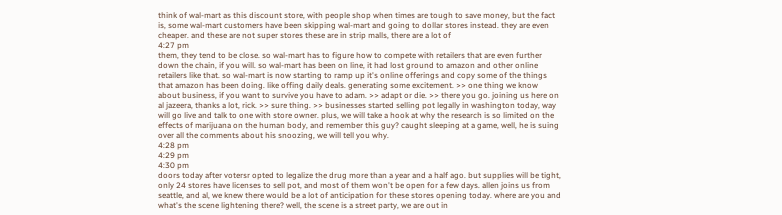think of wal-mart as this discount store, with people shop when times are tough to save money, but the fact is, some wal-mart customers have been skipping wal-mart and going to dollar stores instead. they are even cheaper. and these are not super stores these are in strip malls, there are a lot of
4:27 pm
them, they tend to be close. so wal-mart has to figure how to compete with retailers that are even further down the chain, if you will. so wal-mart has been on line, it had lost ground to amazon and other online retailers like that. so wal-mart is now starting to ramp up it's online offerings and copy some of the things that amazon has been doing. like offing daily deals. generating some excitement. >> one thing we know about business, if you want to survive you have to adam. >> adapt or die. >> there you go. joining us here on al jazeera, thanks a lot, rick. >> sure thing. >> businesses started selling pot legally in washington today, way will go live and talk to one with store owner. plus, we will take a hook at why the research is so limited on the effects of marijuana on the human body, and remember this guy? caught sleeping at a game, well, he is suing over all the comments about his snoozing, we will tell you why.
4:28 pm
4:29 pm
4:30 pm
doors today after votersr opted to legalize the drug more than a year and a half ago. but supplies will be tight, only 24 stores have licenses to sell pot, and most of them won't be open for a few days. allen joins us from seattle, and al, we knew there would be a lot of anticipation for these stores opening today. where are you and what's the scene lightening there? well, the scene is a street party, we are out in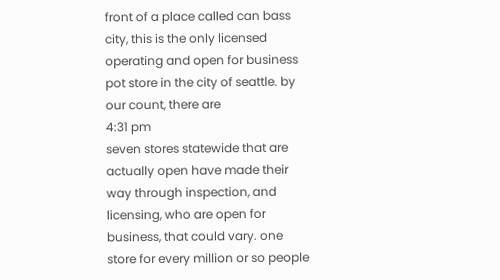front of a place called can bass city, this is the only licensed operating and open for business pot store in the city of seattle. by our count, there are
4:31 pm
seven stores statewide that are actually open have made their way through inspection, and licensing, who are open for business, that could vary. one store for every million or so people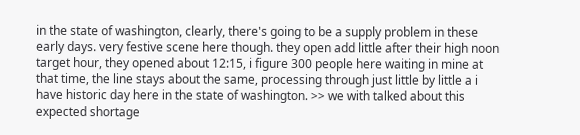in the state of washington, clearly, there's going to be a supply problem in these early days. very festive scene here though. they open add little after their high noon target hour, they opened about 12:15, i figure 300 people here waiting in mine at that time, the line stays about the same, processing through just little by little a i have historic day here in the state of washington. >> we with talked about this expected shortage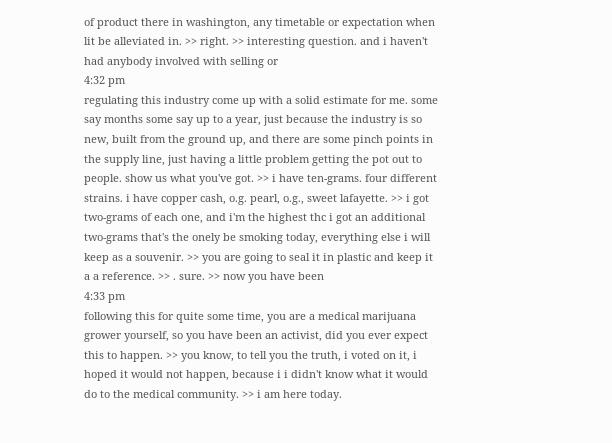of product there in washington, any timetable or expectation when lit be alleviated in. >> right. >> interesting question. and i haven't had anybody involved with selling or
4:32 pm
regulating this industry come up with a solid estimate for me. some say months some say up to a year, just because the industry is so new, built from the ground up, and there are some pinch points in the supply line, just having a little problem getting the pot out to people. show us what you've got. >> i have ten-grams. four different strains. i have copper cash, o.g. pearl, o.g., sweet lafayette. >> i got two-grams of each one, and i'm the highest thc i got an additional two-grams that's the onely be smoking today, everything else i will keep as a souvenir. >> you are going to seal it in plastic and keep it a a reference. >> . sure. >> now you have been
4:33 pm
following this for quite some time, you are a medical marijuana grower yourself, so you have been an activist, did you ever expect this to happen. >> you know, to tell you the truth, i voted on it, i hoped it would not happen, because i i didn't know what it would do to the medical community. >> i am here today.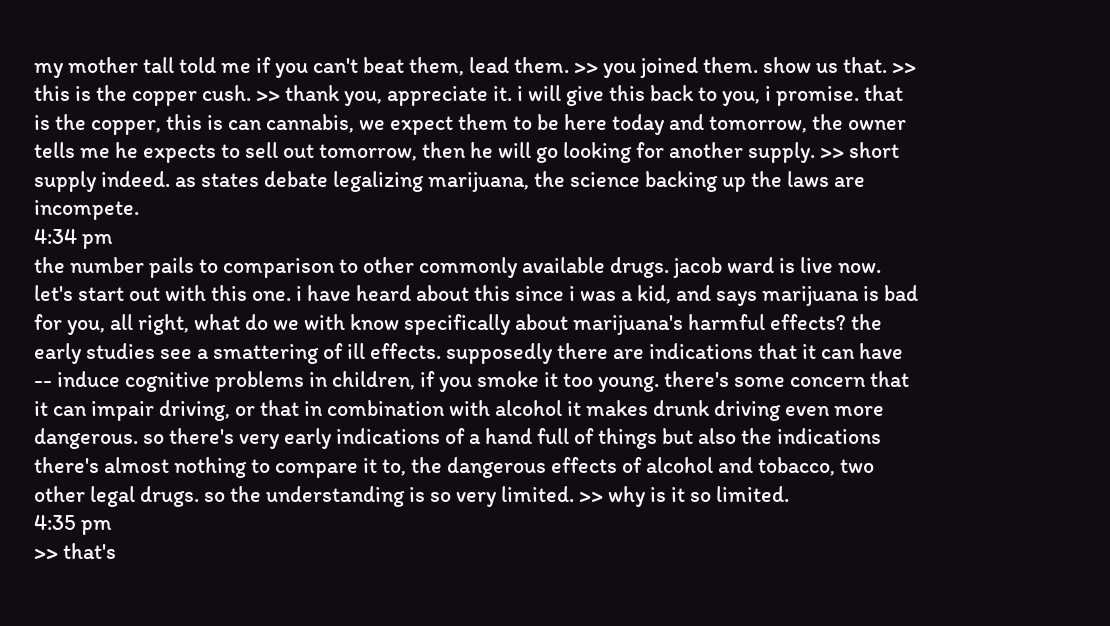my mother tall told me if you can't beat them, lead them. >> you joined them. show us that. >> this is the copper cush. >> thank you, appreciate it. i will give this back to you, i promise. that is the copper, this is can cannabis, we expect them to be here today and tomorrow, the owner tells me he expects to sell out tomorrow, then he will go looking for another supply. >> short supply indeed. as states debate legalizing marijuana, the science backing up the laws are incompete.
4:34 pm
the number pails to comparison to other commonly available drugs. jacob ward is live now. let's start out with this one. i have heard about this since i was a kid, and says marijuana is bad for you, all right, what do we with know specifically about marijuana's harmful effects? the early studies see a smattering of ill effects. supposedly there are indications that it can have -- induce cognitive problems in children, if you smoke it too young. there's some concern that it can impair driving, or that in combination with alcohol it makes drunk driving even more dangerous. so there's very early indications of a hand full of things but also the indications there's almost nothing to compare it to, the dangerous effects of alcohol and tobacco, two other legal drugs. so the understanding is so very limited. >> why is it so limited.
4:35 pm
>> that's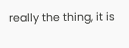really the thing, it is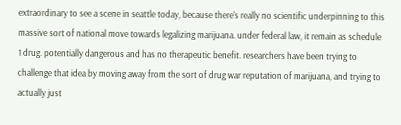extraordinary to see a scene in seattle today, because there's really no scientific underpinning to this massive sort of national move towards legalizing marijuana. under federal law, it remain as schedule 1 drug. potentially dangerous and has no therapeutic benefit. researchers have been trying to challenge that idea by moving away from the sort of drug war reputation of marijuana, and trying to actually just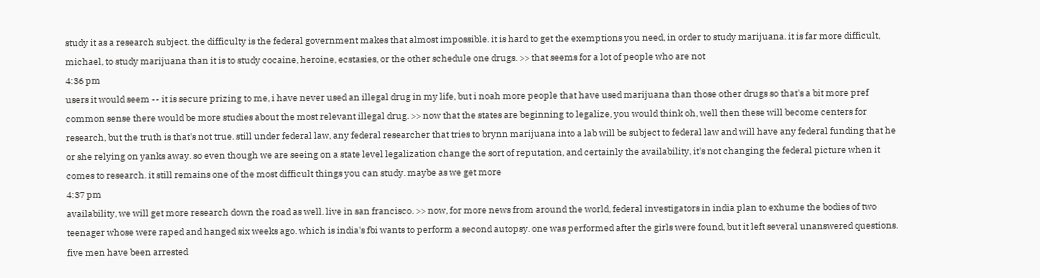study it as a research subject. the difficulty is the federal government makes that almost impossible. it is hard to get the exemptions you need, in order to study marijuana. it is far more difficult, michael, to study marijuana than it is to study cocaine, heroine, ecstasies, or the other schedule one drugs. >> that seems for a lot of people who are not
4:36 pm
users it would seem -- it is secure prizing to me, i have never used an illegal drug in my life, but i noah more people that have used marijuana than those other drugs so that's a bit more pref common sense there would be more studies about the most relevant illegal drug. >> now that the states are beginning to legalize, you would think oh, well then these will become centers for research, but the truth is that's not true. still under federal law, any federal researcher that tries to brynn marijuana into a lab will be subject to federal law and will have any federal funding that he or she relying on yanks away. so even though we are seeing on a state level legalization change the sort of reputation, and certainly the availability, it's not changing the federal picture when it comes to research. it still remains one of the most difficult things you can study. maybe as we get more
4:37 pm
availability, we will get more research down the road as well. live in san francisco. >> now, for more news from around the world, federal investigators in india plan to exhume the bodies of two teenager whose were raped and hanged six weeks ago. which is india's fbi wants to perform a second autopsy. one was performed after the girls were found, but it left several unanswered questions. five men have been arrested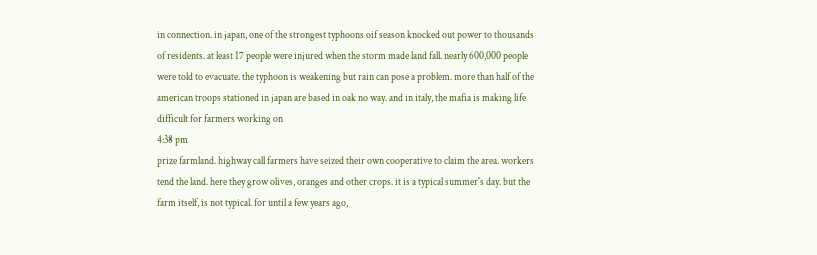in connection. in japan, one of the strongest typhoons oif season knocked out power to thousands of residents. at least 17 people were injured when the storm made land fall. nearly 600,000 people were told to evacuate. the typhoon is weakening but rain can pose a problem. more than half of the american troops stationed in japan are based in oak no way. and in italy, the mafia is making life difficult for farmers working on
4:38 pm
prize farmland. highway call farmers have seized their own cooperative to claim the area. workers tend the land. here they grow olives, oranges and other crops. it is a typical summer's day. but the farm itself, is not typical. for until a few years ago,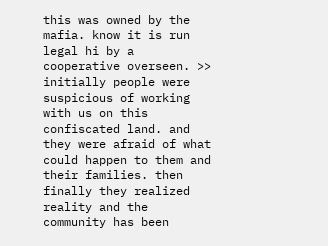this was owned by the mafia. know it is run legal hi by a cooperative overseen. >> initially people were suspicious of working with us on this confiscated land. and they were afraid of what could happen to them and their families. then finally they realized reality and the community has been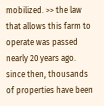mobilized. >> the law that allows this farm to operate was passed nearly 20 years ago. since then, thousands of properties have been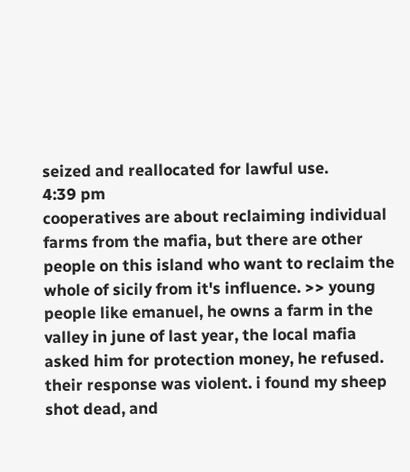seized and reallocated for lawful use.
4:39 pm
cooperatives are about reclaiming individual farms from the mafia, but there are other people on this island who want to reclaim the whole of sicily from it's influence. >> young people like emanuel, he owns a farm in the valley in june of last year, the local mafia asked him for protection money, he refused. their response was violent. i found my sheep shot dead, and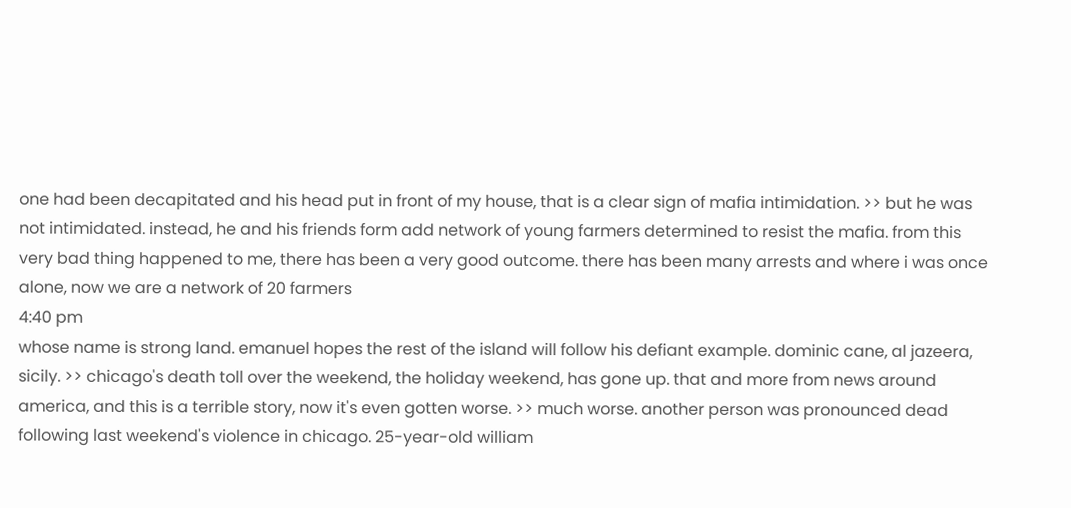one had been decapitated and his head put in front of my house, that is a clear sign of mafia intimidation. >> but he was not intimidated. instead, he and his friends form add network of young farmers determined to resist the mafia. from this very bad thing happened to me, there has been a very good outcome. there has been many arrests and where i was once alone, now we are a network of 20 farmers
4:40 pm
whose name is strong land. emanuel hopes the rest of the island will follow his defiant example. dominic cane, al jazeera, sicily. >> chicago's death toll over the weekend, the holiday weekend, has gone up. that and more from news around america, and this is a terrible story, now it's even gotten worse. >> much worse. another person was pronounced dead following last weekend's violence in chicago. 25-year-old william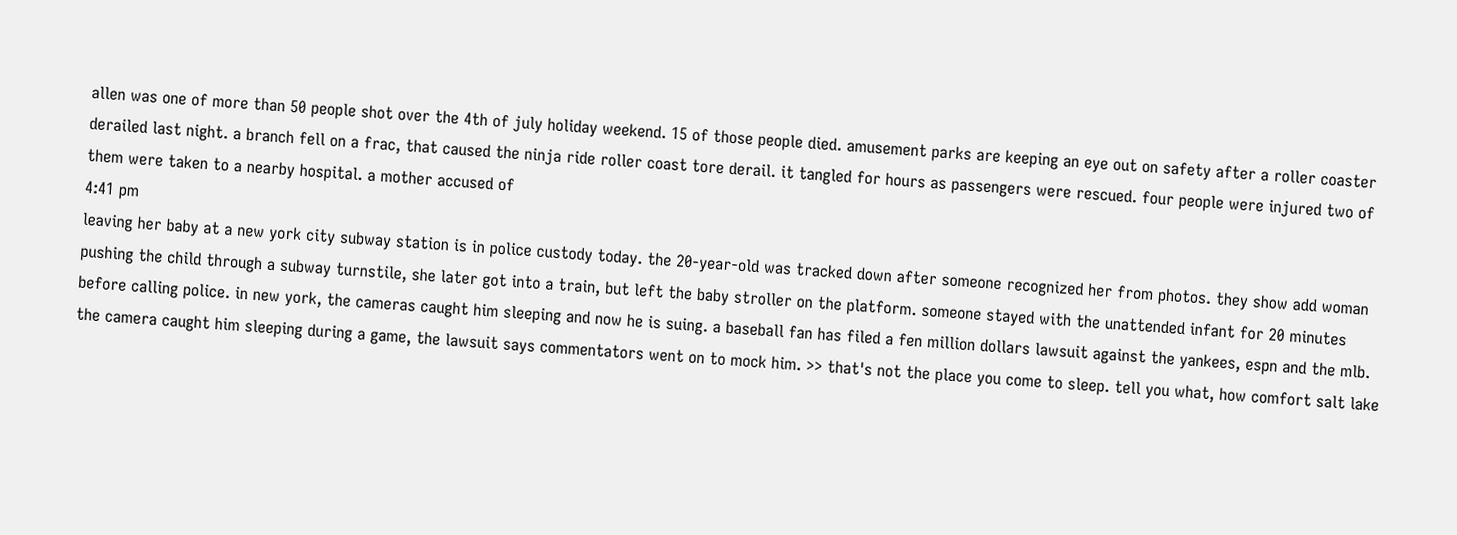allen was one of more than 50 people shot over the 4th of july holiday weekend. 15 of those people died. amusement parks are keeping an eye out on safety after a roller coaster derailed last night. a branch fell on a frac, that caused the ninja ride roller coast tore derail. it tangled for hours as passengers were rescued. four people were injured two of them were taken to a nearby hospital. a mother accused of
4:41 pm
leaving her baby at a new york city subway station is in police custody today. the 20-year-old was tracked down after someone recognized her from photos. they show add woman pushing the child through a subway turnstile, she later got into a train, but left the baby stroller on the platform. someone stayed with the unattended infant for 20 minutes before calling police. in new york, the cameras caught him sleeping and now he is suing. a baseball fan has filed a fen million dollars lawsuit against the yankees, espn and the mlb. the camera caught him sleeping during a game, the lawsuit says commentators went on to mock him. >> that's not the place you come to sleep. tell you what, how comfort salt lake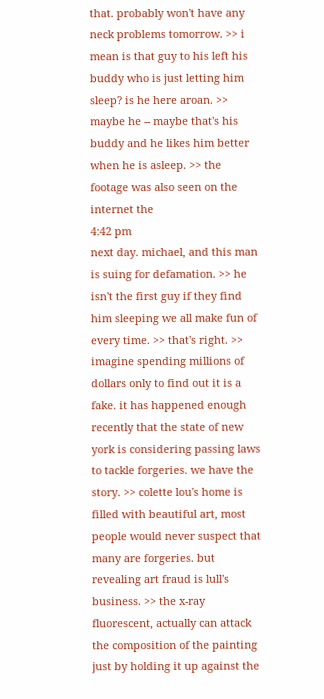that. probably won't have any neck problems tomorrow. >> i mean is that guy to his left his buddy who is just letting him sleep? is he here aroan. >> maybe he -- maybe that's his buddy and he likes him better when he is asleep. >> the footage was also seen on the internet the
4:42 pm
next day. michael, and this man is suing for defamation. >> he isn't the first guy if they find him sleeping we all make fun of every time. >> that's right. >> imagine spending millions of dollars only to find out it is a fake. it has happened enough recently that the state of new york is considering passing laws to tackle forgeries. we have the story. >> colette lou's home is filled with beautiful art, most people would never suspect that many are forgeries. but revealing art fraud is lull's business. >> the x-ray fluorescent, actually can attack the composition of the painting just by holding it up against the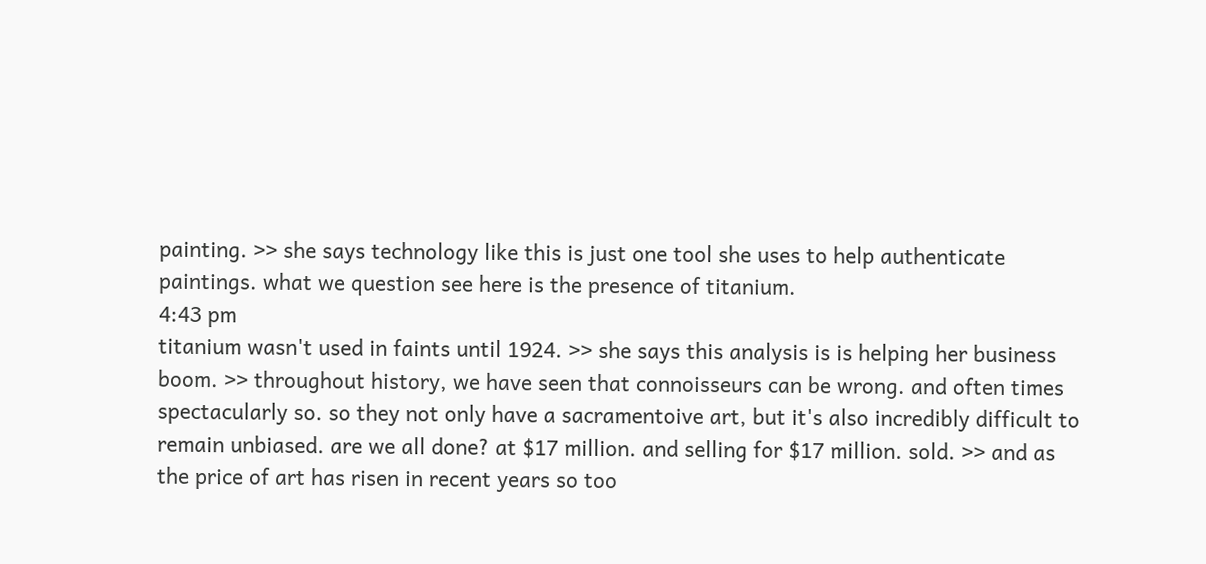painting. >> she says technology like this is just one tool she uses to help authenticate paintings. what we question see here is the presence of titanium.
4:43 pm
titanium wasn't used in faints until 1924. >> she says this analysis is is helping her business boom. >> throughout history, we have seen that connoisseurs can be wrong. and often times spectacularly so. so they not only have a sacramentoive art, but it's also incredibly difficult to remain unbiased. are we all done? at $17 million. and selling for $17 million. sold. >> and as the price of art has risen in recent years so too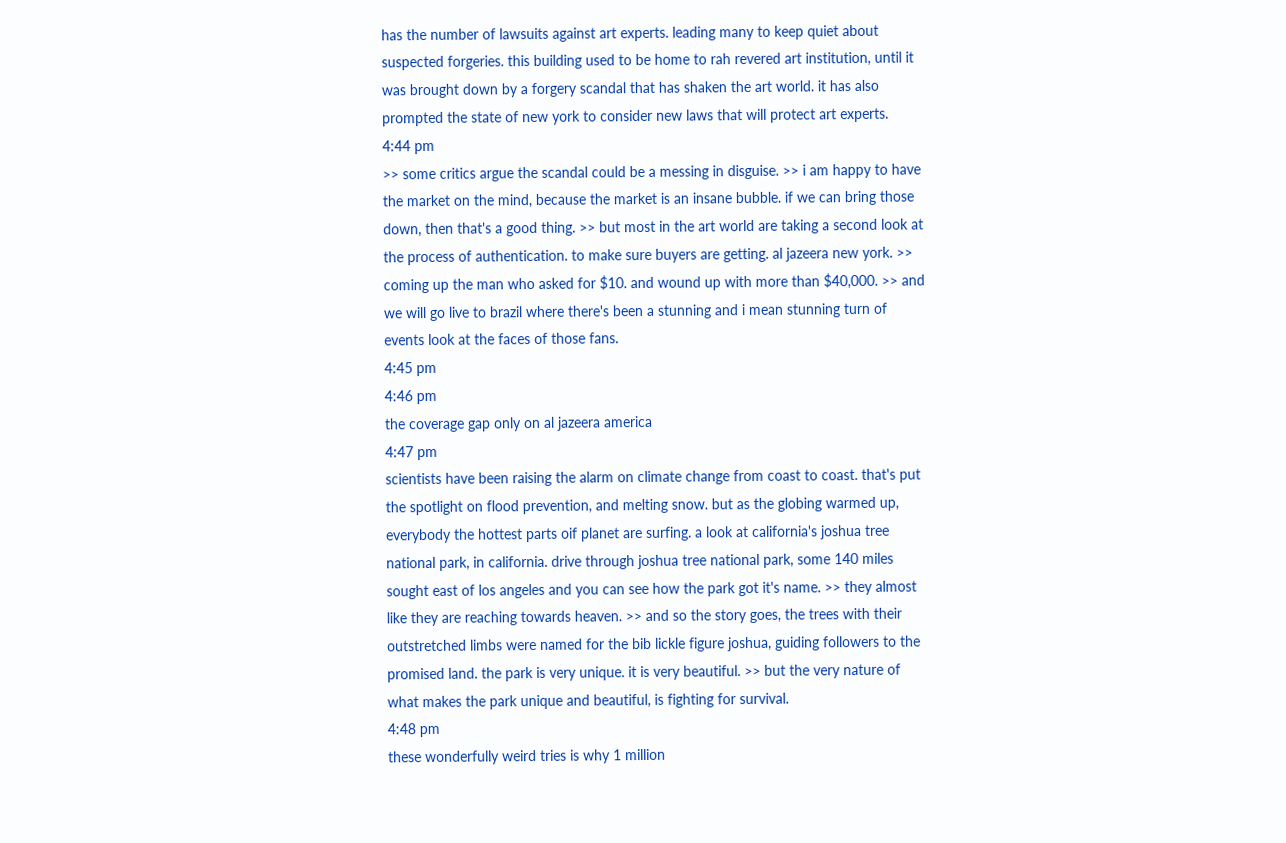has the number of lawsuits against art experts. leading many to keep quiet about suspected forgeries. this building used to be home to rah revered art institution, until it was brought down by a forgery scandal that has shaken the art world. it has also prompted the state of new york to consider new laws that will protect art experts.
4:44 pm
>> some critics argue the scandal could be a messing in disguise. >> i am happy to have the market on the mind, because the market is an insane bubble. if we can bring those down, then that's a good thing. >> but most in the art world are taking a second look at the process of authentication. to make sure buyers are getting. al jazeera new york. >> coming up the man who asked for $10. and wound up with more than $40,000. >> and we will go live to brazil where there's been a stunning and i mean stunning turn of events look at the faces of those fans.
4:45 pm
4:46 pm
the coverage gap only on al jazeera america
4:47 pm
scientists have been raising the alarm on climate change from coast to coast. that's put the spotlight on flood prevention, and melting snow. but as the globing warmed up, everybody the hottest parts oif planet are surfing. a look at california's joshua tree national park, in california. drive through joshua tree national park, some 140 miles sought east of los angeles and you can see how the park got it's name. >> they almost like they are reaching towards heaven. >> and so the story goes, the trees with their outstretched limbs were named for the bib lickle figure joshua, guiding followers to the promised land. the park is very unique. it is very beautiful. >> but the very nature of what makes the park unique and beautiful, is fighting for survival.
4:48 pm
these wonderfully weird tries is why 1 million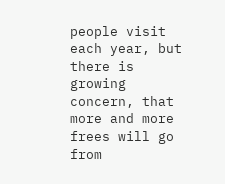people visit each year, but there is growing concern, that more and more frees will go from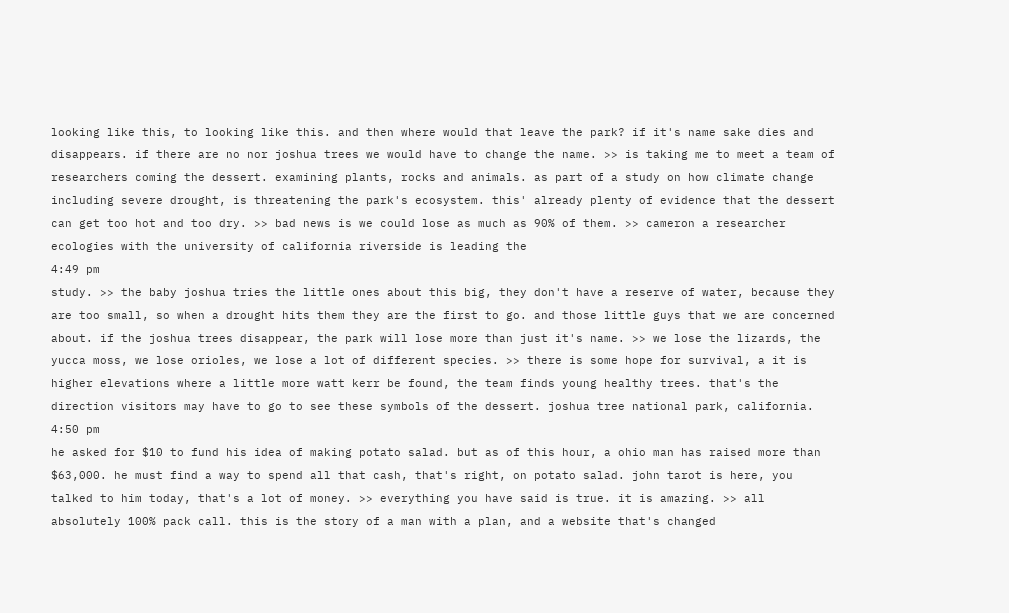looking like this, to looking like this. and then where would that leave the park? if it's name sake dies and disappears. if there are no nor joshua trees we would have to change the name. >> is taking me to meet a team of researchers coming the dessert. examining plants, rocks and animals. as part of a study on how climate change including severe drought, is threatening the park's ecosystem. this' already plenty of evidence that the dessert can get too hot and too dry. >> bad news is we could lose as much as 90% of them. >> cameron a researcher ecologies with the university of california riverside is leading the
4:49 pm
study. >> the baby joshua tries the little ones about this big, they don't have a reserve of water, because they are too small, so when a drought hits them they are the first to go. and those little guys that we are concerned about. if the joshua trees disappear, the park will lose more than just it's name. >> we lose the lizards, the yucca moss, we lose orioles, we lose a lot of different species. >> there is some hope for survival, a it is higher elevations where a little more watt kerr be found, the team finds young healthy trees. that's the direction visitors may have to go to see these symbols of the dessert. joshua tree national park, california.
4:50 pm
he asked for $10 to fund his idea of making potato salad. but as of this hour, a ohio man has raised more than $63,000. he must find a way to spend all that cash, that's right, on potato salad. john tarot is here, you talked to him today, that's a lot of money. >> everything you have said is true. it is amazing. >> all absolutely 100% pack call. this is the story of a man with a plan, and a website that's changed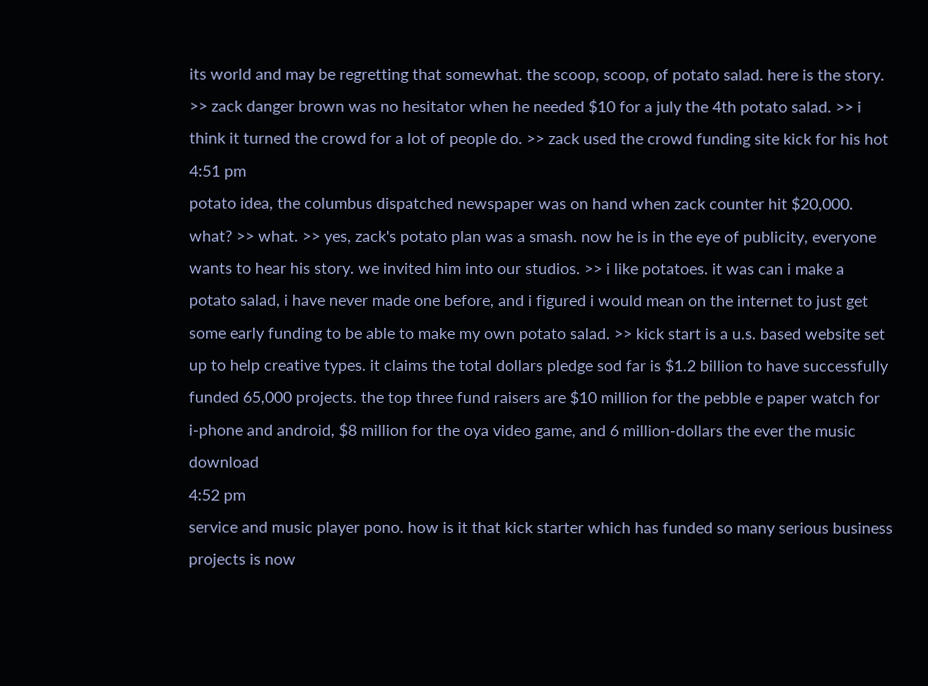its world and may be regretting that somewhat. the scoop, scoop, of potato salad. here is the story. >> zack danger brown was no hesitator when he needed $10 for a july the 4th potato salad. >> i think it turned the crowd for a lot of people do. >> zack used the crowd funding site kick for his hot
4:51 pm
potato idea, the columbus dispatched newspaper was on hand when zack counter hit $20,000. what? >> what. >> yes, zack's potato plan was a smash. now he is in the eye of publicity, everyone wants to hear his story. we invited him into our studios. >> i like potatoes. it was can i make a potato salad, i have never made one before, and i figured i would mean on the internet to just get some early funding to be able to make my own potato salad. >> kick start is a u.s. based website set up to help creative types. it claims the total dollars pledge sod far is $1.2 billion to have successfully funded 65,000 projects. the top three fund raisers are $10 million for the pebble e paper watch for i-phone and android, $8 million for the oya video game, and 6 million-dollars the ever the music download
4:52 pm
service and music player pono. how is it that kick starter which has funded so many serious business projects is now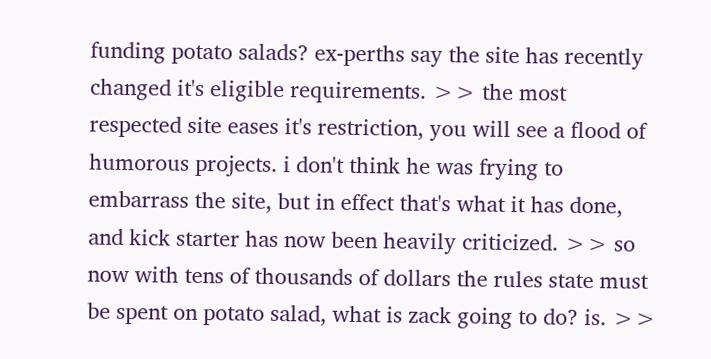funding potato salads? ex-perths say the site has recently changed it's eligible requirements. >> the most respected site eases it's restriction, you will see a flood of humorous projects. i don't think he was frying to embarrass the site, but in effect that's what it has done, and kick starter has now been heavily criticized. >> so now with tens of thousands of dollars the rules state must be spent on potato salad, what is zack going to do? is. >>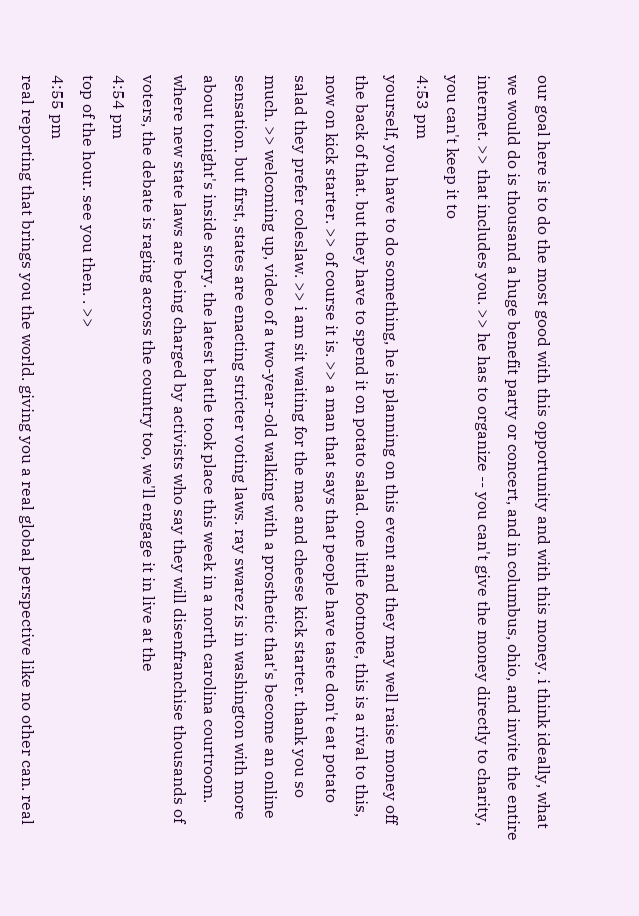our goal here is to do the most good with this opportunity and with this money. i think ideally, what we would do is thousand a huge benefit party or concert, and in columbus, ohio, and invite the entire internet. >> that includes you. >> he has to organize -- you can't give the money directly to charity, you can't keep it to
4:53 pm
yourself, you have to do something, he is planning on this event and they may well raise money off the back of that. but they have to spend it on potato salad. one little footnote, this is a rival to this, now on kick starter. >> of course it is. >> a man that says that people have taste don't eat potato salad they prefer coleslaw. >> i am sit waiting for the mac and cheese kick starter. thank you so much. >> welcoming up, video of a two-year-old walking with a prosthetic that's become an online sensation. but first, states are enacting stricter voting laws. ray swarez is in washington with more about tonight's inside story. the latest battle took place this week in a north carolina courtroom. where new state laws are being charged by activists who say they will disenfranchise thousands of voters, the debate is raging across the country too, we'll engage it in live at the
4:54 pm
top of the hour. see you then. . >>
4:55 pm
real reporting that brings you the world. giving you a real global perspective like no other can. real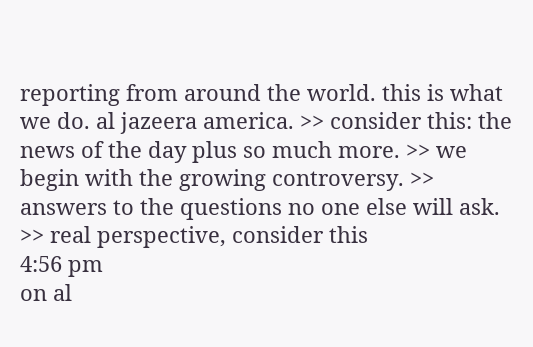reporting from around the world. this is what we do. al jazeera america. >> consider this: the news of the day plus so much more. >> we begin with the growing controversy. >> answers to the questions no one else will ask. >> real perspective, consider this
4:56 pm
on al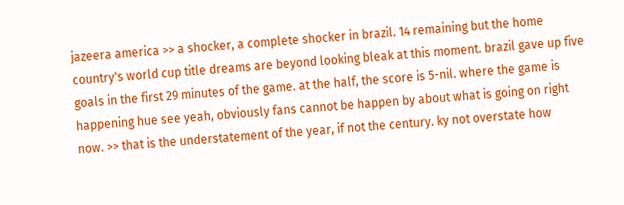jazeera america >> a shocker, a complete shocker in brazil. 14 remaining but the home country's world cup title dreams are beyond looking bleak at this moment. brazil gave up five goals in the first 29 minutes of the game. at the half, the score is 5-nil. where the game is happening hue see yeah, obviously fans cannot be happen by about what is going on right now. >> that is the understatement of the year, if not the century. ky not overstate how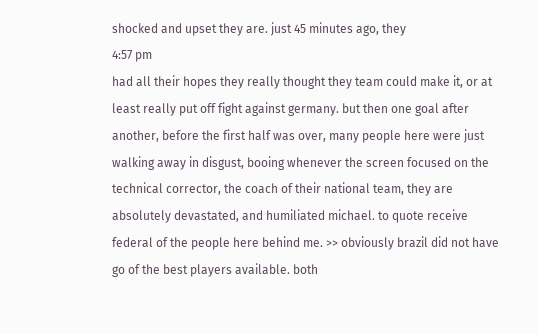shocked and upset they are. just 45 minutes ago, they
4:57 pm
had all their hopes they really thought they team could make it, or at least really put off fight against germany. but then one goal after another, before the first half was over, many people here were just walking away in disgust, booing whenever the screen focused on the technical corrector, the coach of their national team, they are absolutely devastated, and humiliated michael. to quote receive federal of the people here behind me. >> obviously brazil did not have go of the best players available. both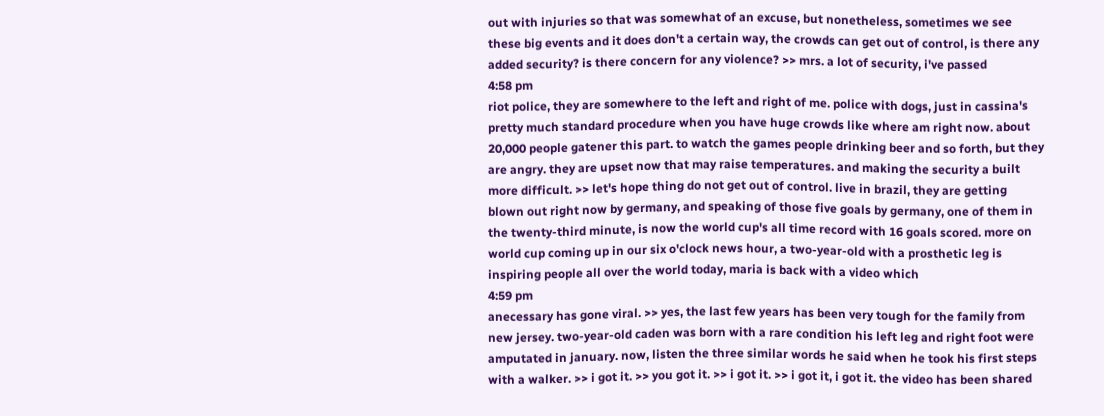out with injuries so that was somewhat of an excuse, but nonetheless, sometimes we see these big events and it does don't a certain way, the crowds can get out of control, is there any added security? is there concern for any violence? >> mrs. a lot of security, i've passed
4:58 pm
riot police, they are somewhere to the left and right of me. police with dogs, just in cassina's pretty much standard procedure when you have huge crowds like where am right now. about 20,000 people gatener this part. to watch the games people drinking beer and so forth, but they are angry. they are upset now that may raise temperatures. and making the security a built more difficult. >> let's hope thing do not get out of control. live in brazil, they are getting blown out right now by germany, and speaking of those five goals by germany, one of them in the twenty-third minute, is now the world cup's all time record with 16 goals scored. more on world cup coming up in our six o'clock news hour, a two-year-old with a prosthetic leg is inspiring people all over the world today, maria is back with a video which
4:59 pm
anecessary has gone viral. >> yes, the last few years has been very tough for the family from new jersey. two-year-old caden was born with a rare condition his left leg and right foot were amputated in january. now, listen the three similar words he said when he took his first steps with a walker. >> i got it. >> you got it. >> i got it. >> i got it, i got it. the video has been shared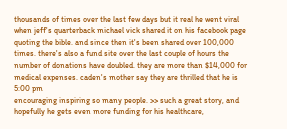thousands of times over the last few days but it real he went viral when jeff's quarterback michael vick shared it on his facebook page quoting the bible. and since then it's been shared over 100,000 times. there's also a fund site over the last couple of hours the number of donations have doubled. they are more than $14,000 for medical expenses. caden's mother say they are thrilled that he is
5:00 pm
encouraging inspiring so many people. >> such a great story, and hopefully he gets even more funding for his healthcare,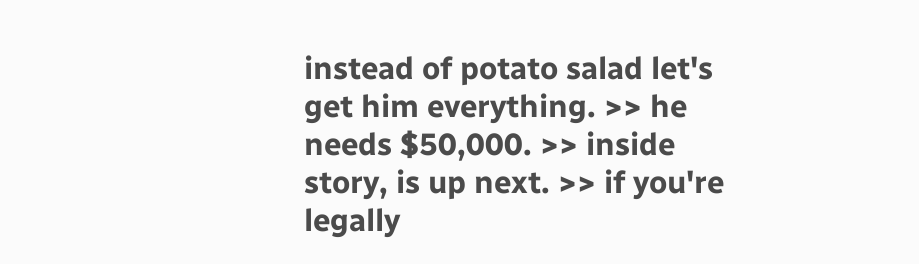instead of potato salad let's get him everything. >> he needs $50,000. >> inside story, is up next. >> if you're legally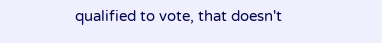qualified to vote, that doesn't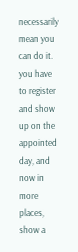necessarily mean you can do it. you have to register and show up on the appointed day, and now in more places, show a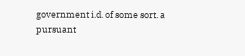government i.d. of some sort. a pursuant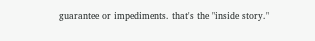guarantee or impediments. that's the "inside story."